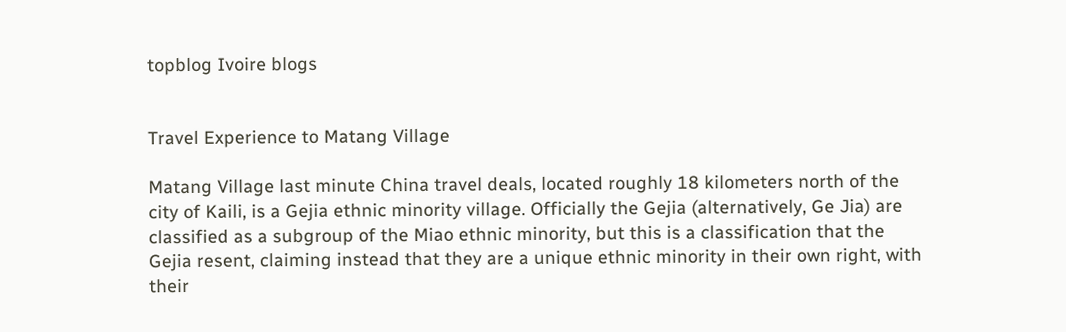topblog Ivoire blogs


Travel Experience to Matang Village

Matang Village last minute China travel deals, located roughly 18 kilometers north of the city of Kaili, is a Gejia ethnic minority village. Officially the Gejia (alternatively, Ge Jia) are classified as a subgroup of the Miao ethnic minority, but this is a classification that the Gejia resent, claiming instead that they are a unique ethnic minority in their own right, with their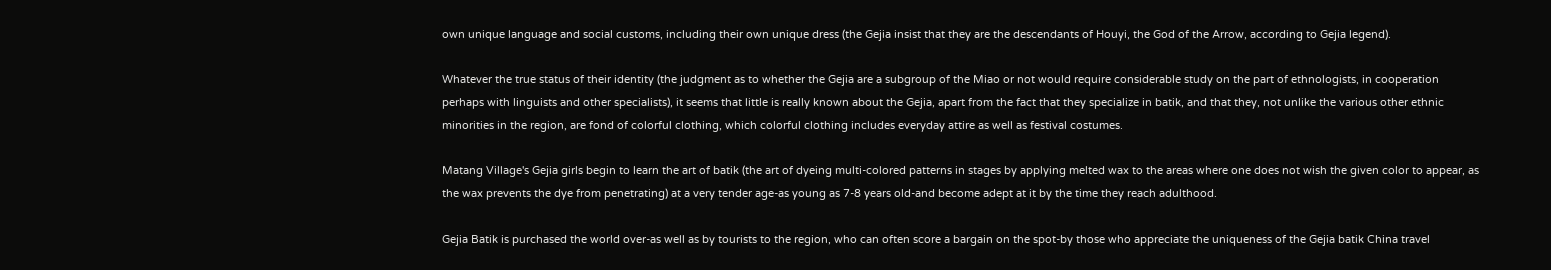own unique language and social customs, including their own unique dress (the Gejia insist that they are the descendants of Houyi, the God of the Arrow, according to Gejia legend).

Whatever the true status of their identity (the judgment as to whether the Gejia are a subgroup of the Miao or not would require considerable study on the part of ethnologists, in cooperation perhaps with linguists and other specialists), it seems that little is really known about the Gejia, apart from the fact that they specialize in batik, and that they, not unlike the various other ethnic minorities in the region, are fond of colorful clothing, which colorful clothing includes everyday attire as well as festival costumes.

Matang Village's Gejia girls begin to learn the art of batik (the art of dyeing multi-colored patterns in stages by applying melted wax to the areas where one does not wish the given color to appear, as the wax prevents the dye from penetrating) at a very tender age-as young as 7-8 years old-and become adept at it by the time they reach adulthood.

Gejia Batik is purchased the world over-as well as by tourists to the region, who can often score a bargain on the spot-by those who appreciate the uniqueness of the Gejia batik China travel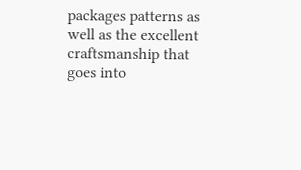packages patterns as well as the excellent craftsmanship that goes into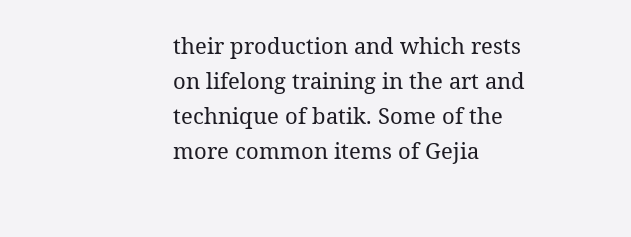their production and which rests on lifelong training in the art and technique of batik. Some of the more common items of Gejia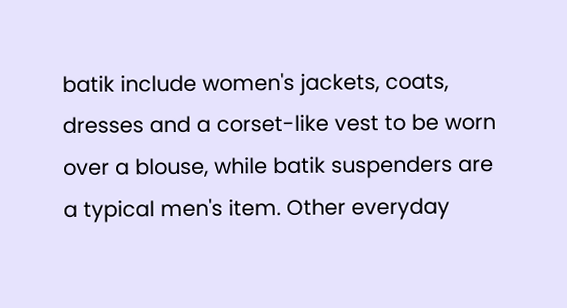batik include women's jackets, coats, dresses and a corset-like vest to be worn over a blouse, while batik suspenders are a typical men's item. Other everyday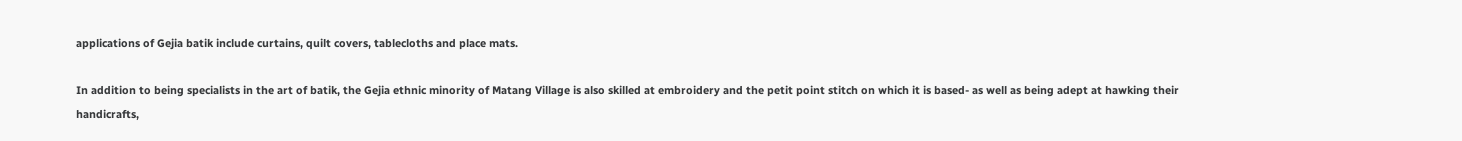applications of Gejia batik include curtains, quilt covers, tablecloths and place mats.

In addition to being specialists in the art of batik, the Gejia ethnic minority of Matang Village is also skilled at embroidery and the petit point stitch on which it is based- as well as being adept at hawking their handicrafts,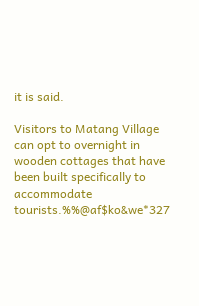it is said.

Visitors to Matang Village can opt to overnight in wooden cottages that have been built specifically to accommodate tourists.%%@af$ko&we*327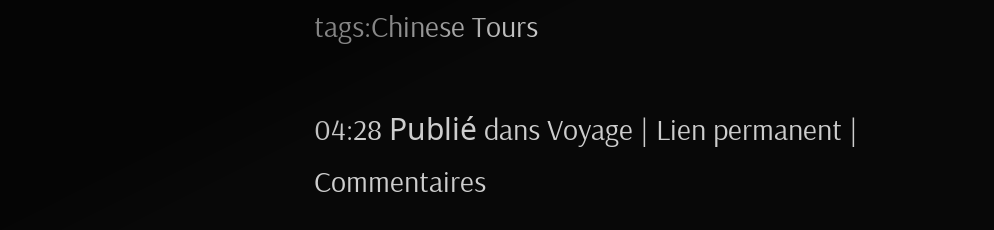tags:Chinese Tours

04:28 Publié dans Voyage | Lien permanent | Commentaires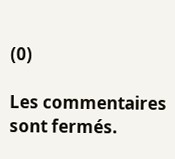(0)

Les commentaires sont fermés.